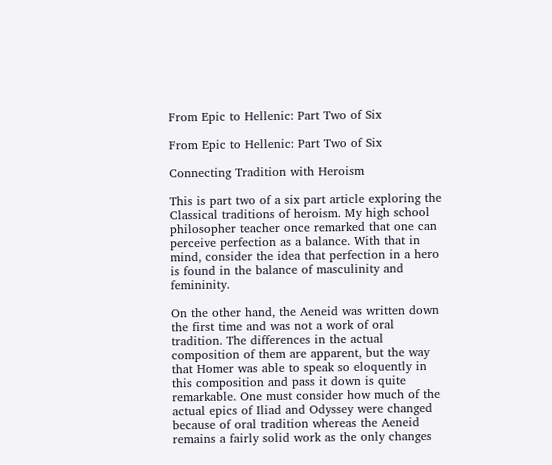From Epic to Hellenic: Part Two of Six

From Epic to Hellenic: Part Two of Six

Connecting Tradition with Heroism

This is part two of a six part article exploring the Classical traditions of heroism. My high school philosopher teacher once remarked that one can perceive perfection as a balance. With that in mind, consider the idea that perfection in a hero is found in the balance of masculinity and femininity.

On the other hand, the Aeneid was written down the first time and was not a work of oral tradition. The differences in the actual composition of them are apparent, but the way that Homer was able to speak so eloquently in this composition and pass it down is quite remarkable. One must consider how much of the actual epics of Iliad and Odyssey were changed because of oral tradition whereas the Aeneid remains a fairly solid work as the only changes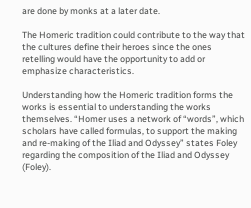are done by monks at a later date.

The Homeric tradition could contribute to the way that the cultures define their heroes since the ones retelling would have the opportunity to add or emphasize characteristics.

Understanding how the Homeric tradition forms the works is essential to understanding the works themselves. “Homer uses a network of “words”, which scholars have called formulas, to support the making and re-making of the Iliad and Odyssey” states Foley regarding the composition of the Iliad and Odyssey (Foley).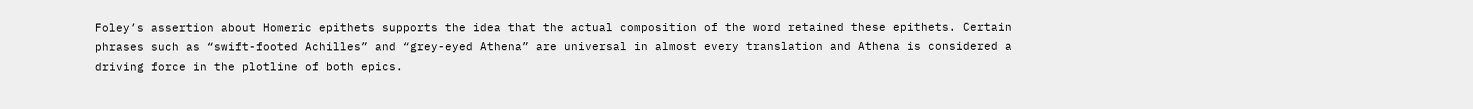Foley’s assertion about Homeric epithets supports the idea that the actual composition of the word retained these epithets. Certain phrases such as “swift-footed Achilles” and “grey-eyed Athena” are universal in almost every translation and Athena is considered a driving force in the plotline of both epics.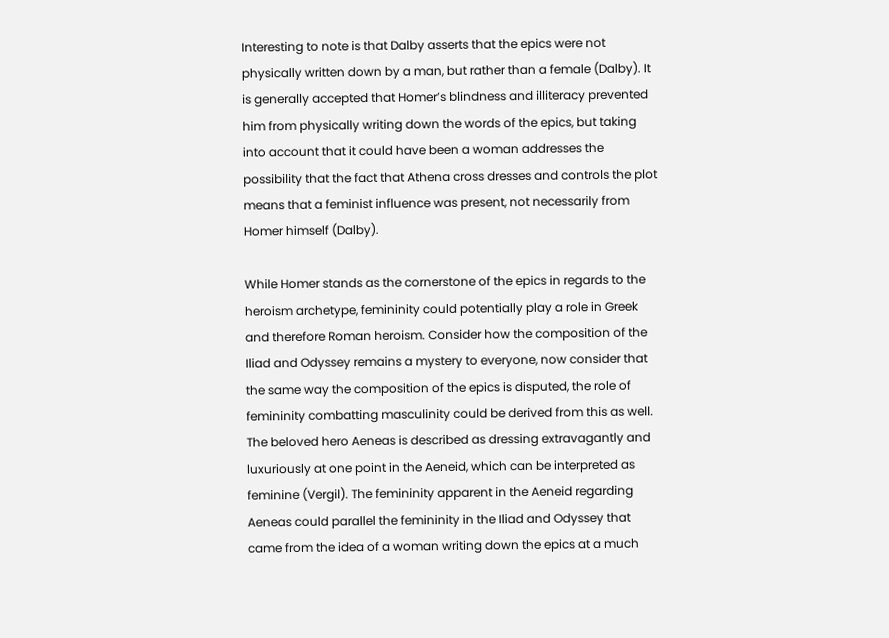Interesting to note is that Dalby asserts that the epics were not physically written down by a man, but rather than a female (Dalby). It is generally accepted that Homer’s blindness and illiteracy prevented him from physically writing down the words of the epics, but taking into account that it could have been a woman addresses the possibility that the fact that Athena cross dresses and controls the plot means that a feminist influence was present, not necessarily from Homer himself (Dalby).

While Homer stands as the cornerstone of the epics in regards to the heroism archetype, femininity could potentially play a role in Greek and therefore Roman heroism. Consider how the composition of the Iliad and Odyssey remains a mystery to everyone, now consider that the same way the composition of the epics is disputed, the role of femininity combatting masculinity could be derived from this as well. The beloved hero Aeneas is described as dressing extravagantly and luxuriously at one point in the Aeneid, which can be interpreted as feminine (Vergil). The femininity apparent in the Aeneid regarding Aeneas could parallel the femininity in the Iliad and Odyssey that came from the idea of a woman writing down the epics at a much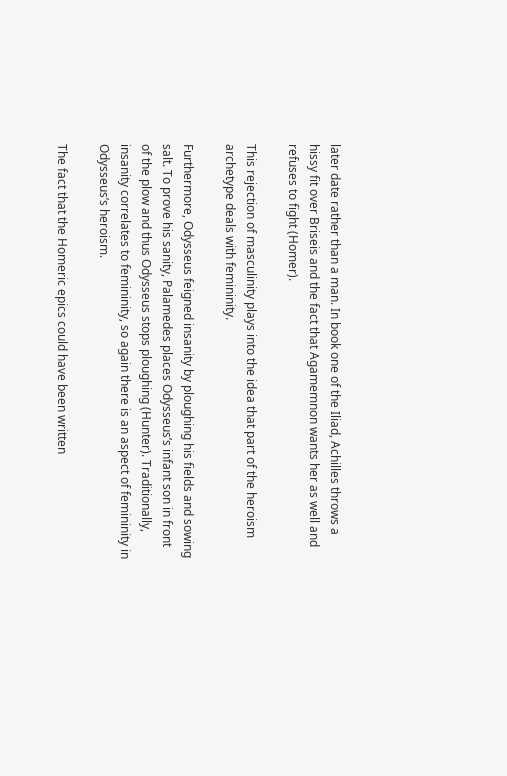later date rather than a man. In book one of the Iliad, Achilles throws a hissy fit over Briseis and the fact that Agamemnon wants her as well and refuses to fight (Homer).

This rejection of masculinity plays into the idea that part of the heroism archetype deals with femininity.

Furthermore, Odysseus feigned insanity by ploughing his fields and sowing salt. To prove his sanity, Palamedes places Odysseus’s infant son in front of the plow and thus Odysseus stops ploughing (Hunter). Traditionally, insanity correlates to femininity, so again there is an aspect of femininity in Odysseus’s heroism.

The fact that the Homeric epics could have been written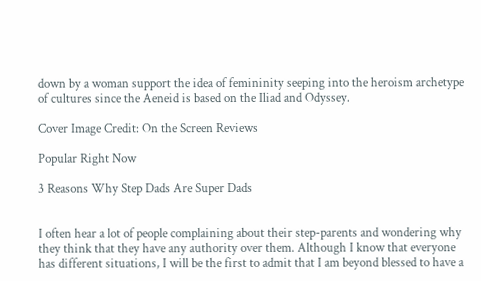down by a woman support the idea of femininity seeping into the heroism archetype of cultures since the Aeneid is based on the Iliad and Odyssey.

Cover Image Credit: On the Screen Reviews

Popular Right Now

3 Reasons Why Step Dads Are Super Dads


I often hear a lot of people complaining about their step-parents and wondering why they think that they have any authority over them. Although I know that everyone has different situations, I will be the first to admit that I am beyond blessed to have a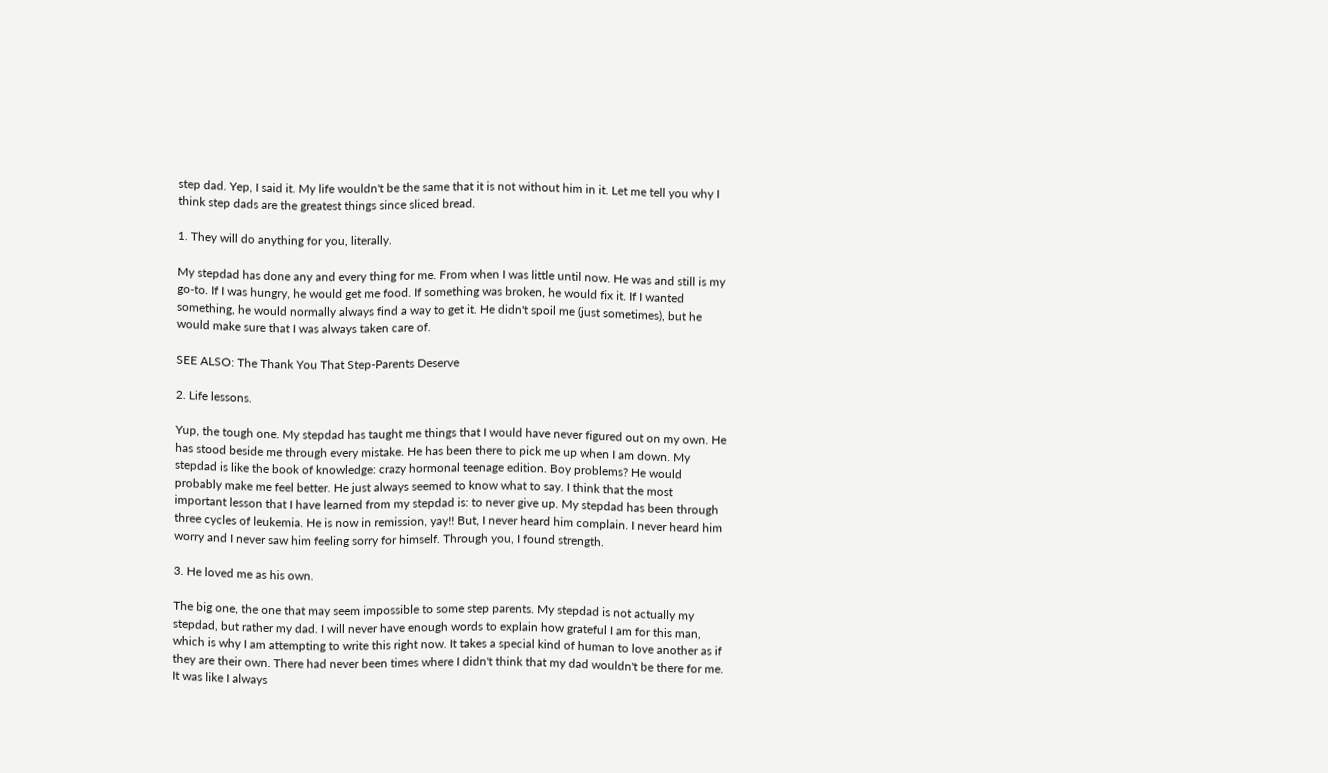step dad. Yep, I said it. My life wouldn't be the same that it is not without him in it. Let me tell you why I think step dads are the greatest things since sliced bread.

1. They will do anything for you, literally.

My stepdad has done any and every thing for me. From when I was little until now. He was and still is my go-to. If I was hungry, he would get me food. If something was broken, he would fix it. If I wanted something, he would normally always find a way to get it. He didn't spoil me (just sometimes), but he would make sure that I was always taken care of.

SEE ALSO: The Thank You That Step-Parents Deserve

2. Life lessons.

Yup, the tough one. My stepdad has taught me things that I would have never figured out on my own. He has stood beside me through every mistake. He has been there to pick me up when I am down. My stepdad is like the book of knowledge: crazy hormonal teenage edition. Boy problems? He would probably make me feel better. He just always seemed to know what to say. I think that the most important lesson that I have learned from my stepdad is: to never give up. My stepdad has been through three cycles of leukemia. He is now in remission, yay!! But, I never heard him complain. I never heard him worry and I never saw him feeling sorry for himself. Through you, I found strength.

3. He loved me as his own.

The big one, the one that may seem impossible to some step parents. My stepdad is not actually my stepdad, but rather my dad. I will never have enough words to explain how grateful I am for this man, which is why I am attempting to write this right now. It takes a special kind of human to love another as if they are their own. There had never been times where I didn't think that my dad wouldn't be there for me. It was like I always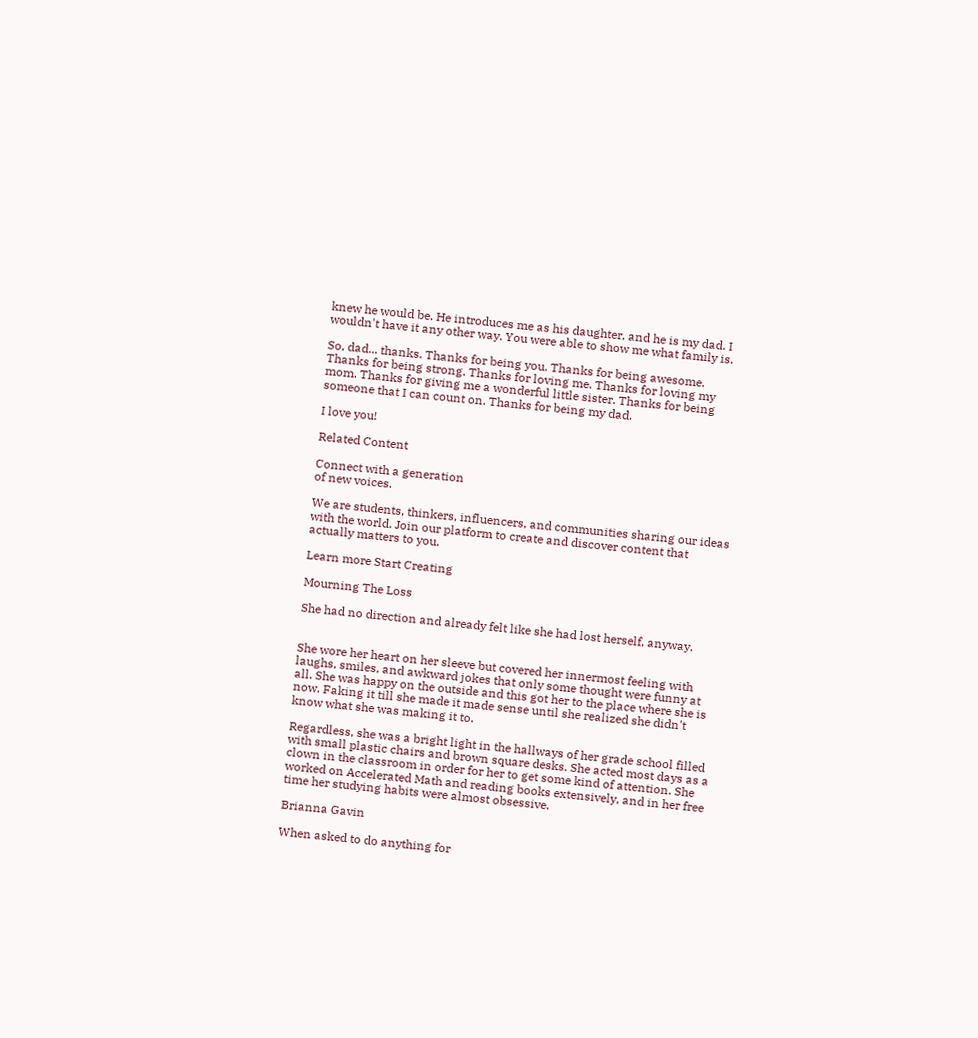knew he would be. He introduces me as his daughter, and he is my dad. I wouldn't have it any other way. You were able to show me what family is.

So, dad... thanks. Thanks for being you. Thanks for being awesome. Thanks for being strong. Thanks for loving me. Thanks for loving my mom. Thanks for giving me a wonderful little sister. Thanks for being someone that I can count on. Thanks for being my dad.

I love you!

Related Content

Connect with a generation
of new voices.

We are students, thinkers, influencers, and communities sharing our ideas with the world. Join our platform to create and discover content that actually matters to you.

Learn more Start Creating

Mourning The Loss

She had no direction and already felt like she had lost herself, anyway.


She wore her heart on her sleeve but covered her innermost feeling with laughs, smiles, and awkward jokes that only some thought were funny at all. She was happy on the outside and this got her to the place where she is now. Faking it till she made it made sense until she realized she didn't know what she was making it to.

Regardless, she was a bright light in the hallways of her grade school filled with small plastic chairs and brown square desks. She acted most days as a clown in the classroom in order for her to get some kind of attention. She worked on Accelerated Math and reading books extensively, and in her free time her studying habits were almost obsessive.

Brianna Gavin

When asked to do anything for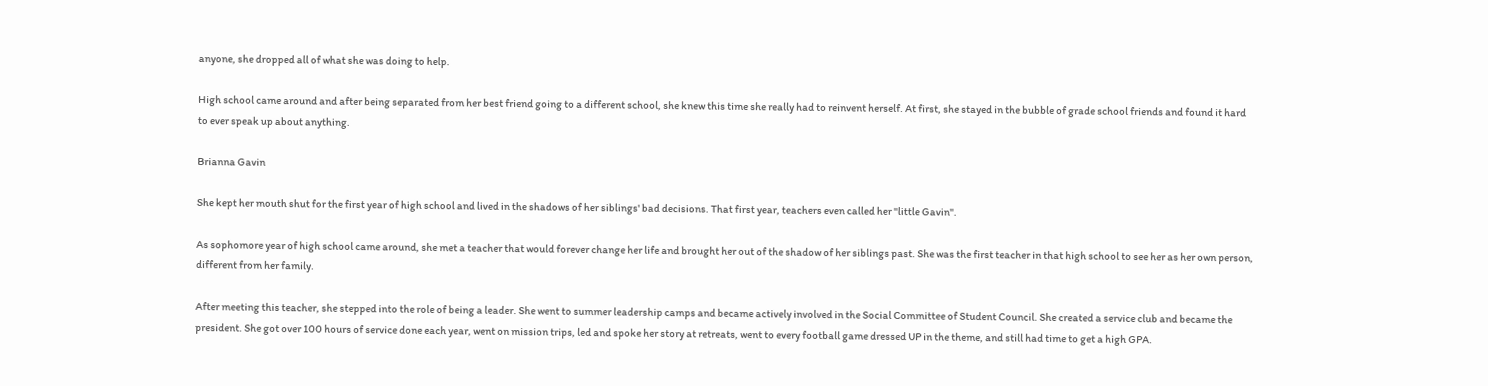anyone, she dropped all of what she was doing to help.

High school came around and after being separated from her best friend going to a different school, she knew this time she really had to reinvent herself. At first, she stayed in the bubble of grade school friends and found it hard to ever speak up about anything.

Brianna Gavin

She kept her mouth shut for the first year of high school and lived in the shadows of her siblings' bad decisions. That first year, teachers even called her "little Gavin".

As sophomore year of high school came around, she met a teacher that would forever change her life and brought her out of the shadow of her siblings past. She was the first teacher in that high school to see her as her own person, different from her family.

After meeting this teacher, she stepped into the role of being a leader. She went to summer leadership camps and became actively involved in the Social Committee of Student Council. She created a service club and became the president. She got over 100 hours of service done each year, went on mission trips, led and spoke her story at retreats, went to every football game dressed UP in the theme, and still had time to get a high GPA.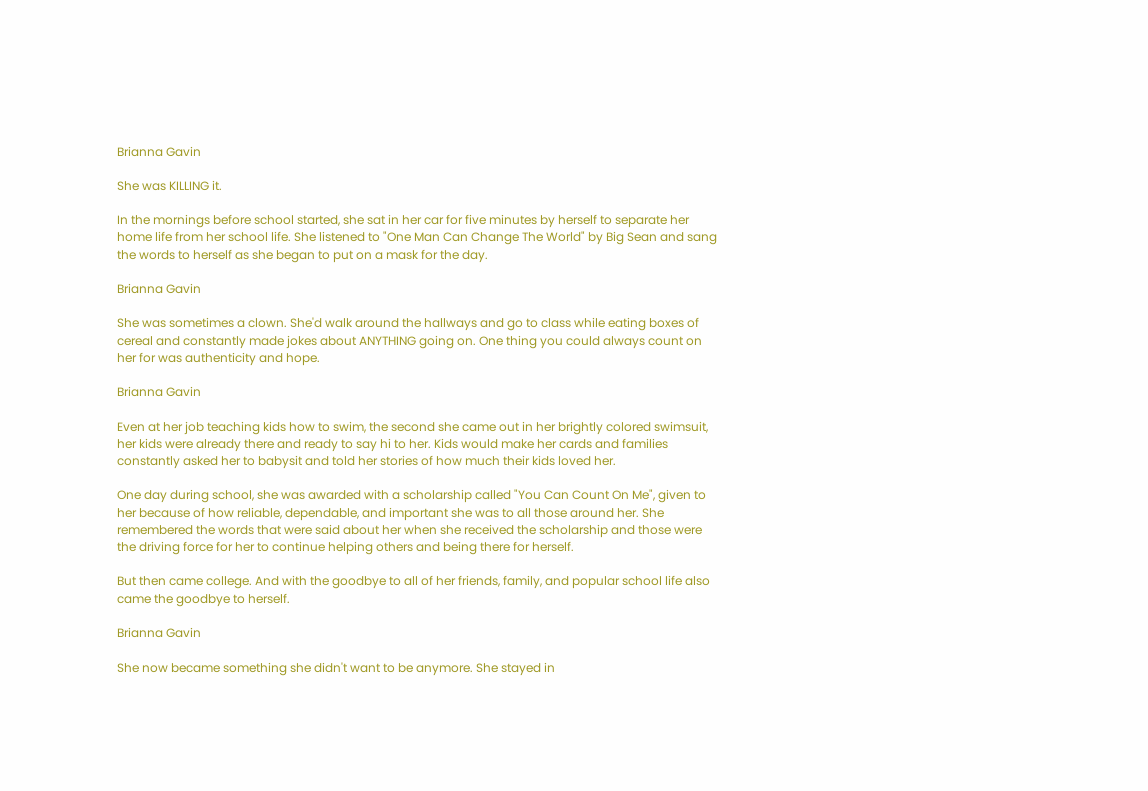Brianna Gavin

She was KILLING it.

In the mornings before school started, she sat in her car for five minutes by herself to separate her home life from her school life. She listened to "One Man Can Change The World" by Big Sean and sang the words to herself as she began to put on a mask for the day.

Brianna Gavin

She was sometimes a clown. She'd walk around the hallways and go to class while eating boxes of cereal and constantly made jokes about ANYTHING going on. One thing you could always count on her for was authenticity and hope.

Brianna Gavin

Even at her job teaching kids how to swim, the second she came out in her brightly colored swimsuit, her kids were already there and ready to say hi to her. Kids would make her cards and families constantly asked her to babysit and told her stories of how much their kids loved her.

One day during school, she was awarded with a scholarship called "You Can Count On Me", given to her because of how reliable, dependable, and important she was to all those around her. She remembered the words that were said about her when she received the scholarship and those were the driving force for her to continue helping others and being there for herself.

But then came college. And with the goodbye to all of her friends, family, and popular school life also came the goodbye to herself.

Brianna Gavin

She now became something she didn't want to be anymore. She stayed in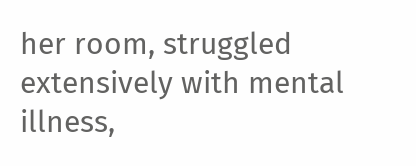her room, struggled extensively with mental illness,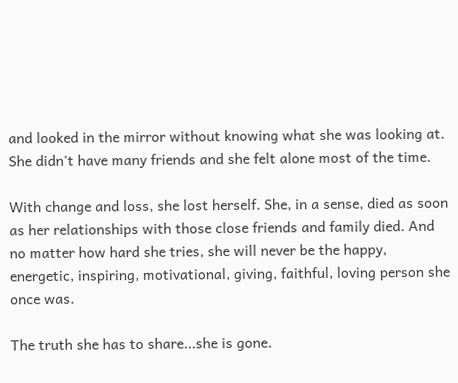and looked in the mirror without knowing what she was looking at. She didn't have many friends and she felt alone most of the time.

With change and loss, she lost herself. She, in a sense, died as soon as her relationships with those close friends and family died. And no matter how hard she tries, she will never be the happy, energetic, inspiring, motivational, giving, faithful, loving person she once was.

The truth she has to share...she is gone.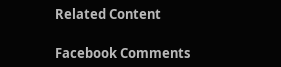Related Content

Facebook Comments